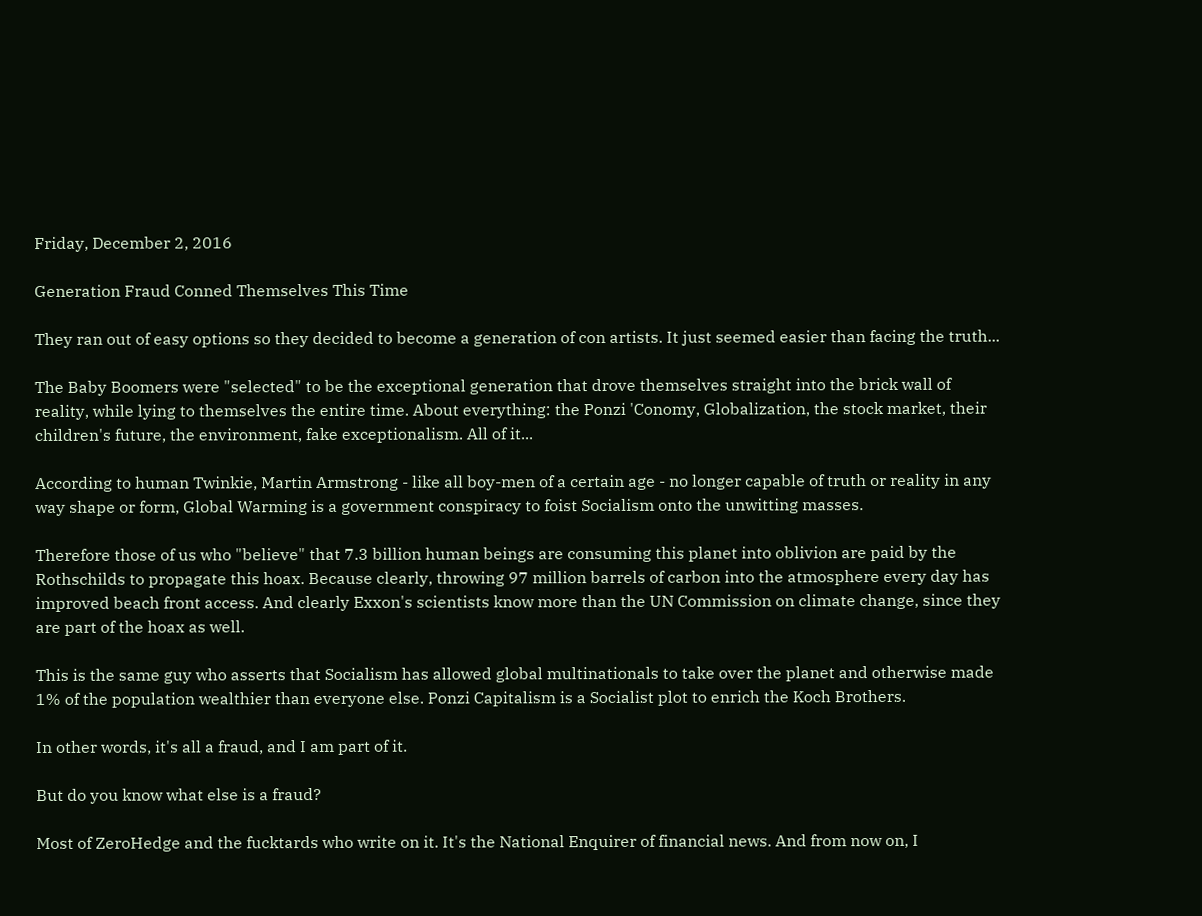Friday, December 2, 2016

Generation Fraud Conned Themselves This Time

They ran out of easy options so they decided to become a generation of con artists. It just seemed easier than facing the truth...

The Baby Boomers were "selected" to be the exceptional generation that drove themselves straight into the brick wall of reality, while lying to themselves the entire time. About everything: the Ponzi 'Conomy, Globalization, the stock market, their children's future, the environment, fake exceptionalism. All of it...

According to human Twinkie, Martin Armstrong - like all boy-men of a certain age - no longer capable of truth or reality in any way shape or form, Global Warming is a government conspiracy to foist Socialism onto the unwitting masses.

Therefore those of us who "believe" that 7.3 billion human beings are consuming this planet into oblivion are paid by the Rothschilds to propagate this hoax. Because clearly, throwing 97 million barrels of carbon into the atmosphere every day has improved beach front access. And clearly Exxon's scientists know more than the UN Commission on climate change, since they are part of the hoax as well.

This is the same guy who asserts that Socialism has allowed global multinationals to take over the planet and otherwise made 1% of the population wealthier than everyone else. Ponzi Capitalism is a Socialist plot to enrich the Koch Brothers.

In other words, it's all a fraud, and I am part of it.

But do you know what else is a fraud?

Most of ZeroHedge and the fucktards who write on it. It's the National Enquirer of financial news. And from now on, I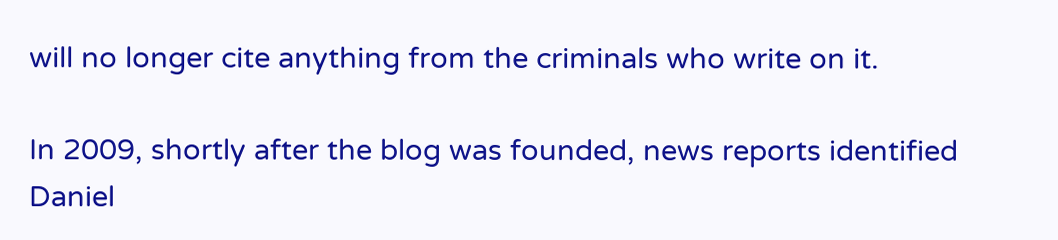will no longer cite anything from the criminals who write on it.

In 2009, shortly after the blog was founded, news reports identified Daniel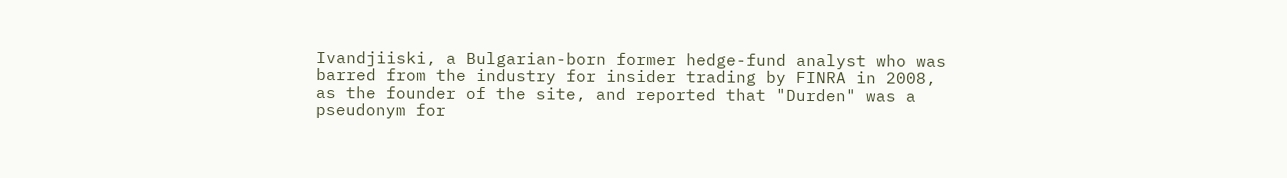Ivandjiiski, a Bulgarian-born former hedge-fund analyst who was barred from the industry for insider trading by FINRA in 2008, as the founder of the site, and reported that "Durden" was a pseudonym for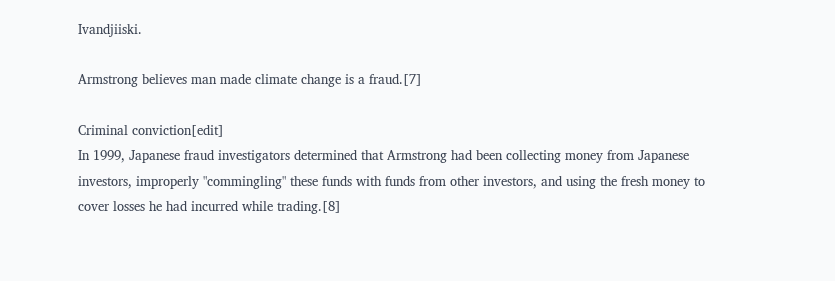Ivandjiiski.

Armstrong believes man made climate change is a fraud.[7]

Criminal conviction[edit]
In 1999, Japanese fraud investigators determined that Armstrong had been collecting money from Japanese investors, improperly "commingling" these funds with funds from other investors, and using the fresh money to cover losses he had incurred while trading.[8]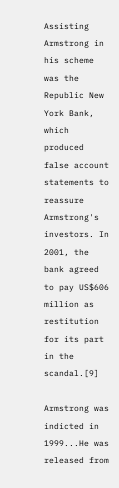Assisting Armstrong in his scheme was the Republic New York Bank, which produced false account statements to reassure Armstrong's investors. In 2001, the bank agreed to pay US$606 million as restitution for its part in the scandal.[9]

Armstrong was indicted in 1999...He was released from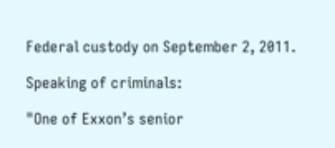Federal custody on September 2, 2011.

Speaking of criminals:

"One of Exxon’s senior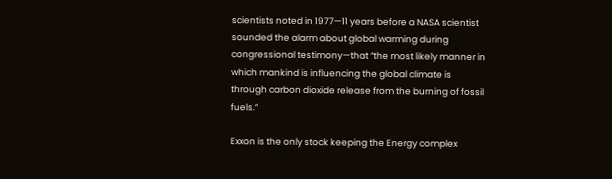scientists noted in 1977—11 years before a NASA scientist sounded the alarm about global warming during congressional testimony—that “the most likely manner in which mankind is influencing the global climate is through carbon dioxide release from the burning of fossil fuels.”

Exxon is the only stock keeping the Energy complex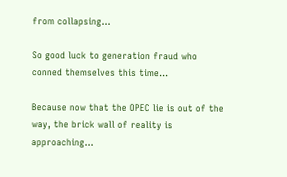from collapsing...

So good luck to generation fraud who conned themselves this time...

Because now that the OPEC lie is out of the way, the brick wall of reality is approaching...